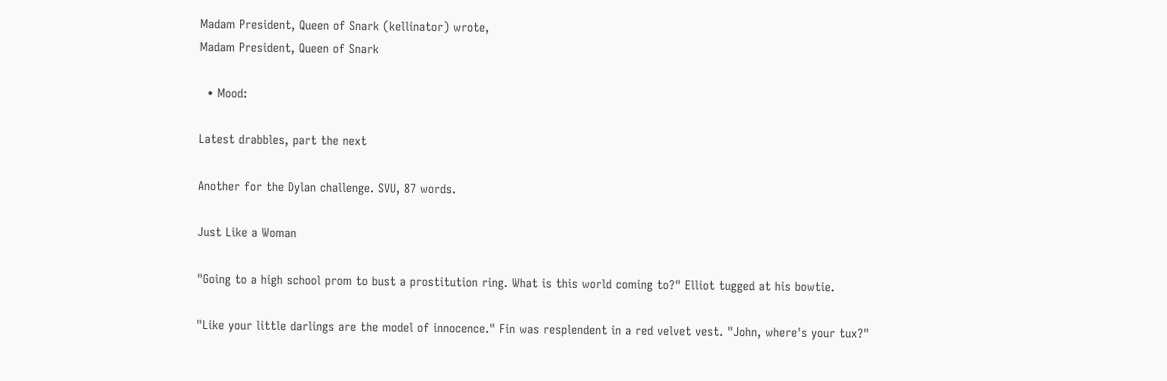Madam President, Queen of Snark (kellinator) wrote,
Madam President, Queen of Snark

  • Mood:

Latest drabbles, part the next

Another for the Dylan challenge. SVU, 87 words.

Just Like a Woman

"Going to a high school prom to bust a prostitution ring. What is this world coming to?" Elliot tugged at his bowtie.

"Like your little darlings are the model of innocence." Fin was resplendent in a red velvet vest. "John, where's your tux?"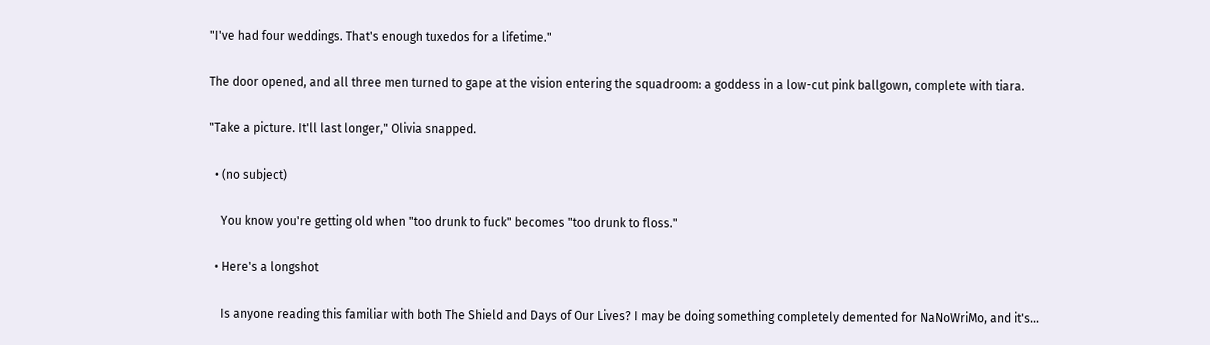"I've had four weddings. That's enough tuxedos for a lifetime."

The door opened, and all three men turned to gape at the vision entering the squadroom: a goddess in a low-cut pink ballgown, complete with tiara.

"Take a picture. It'll last longer," Olivia snapped.

  • (no subject)

    You know you're getting old when "too drunk to fuck" becomes "too drunk to floss."

  • Here's a longshot

    Is anyone reading this familiar with both The Shield and Days of Our Lives? I may be doing something completely demented for NaNoWriMo, and it's…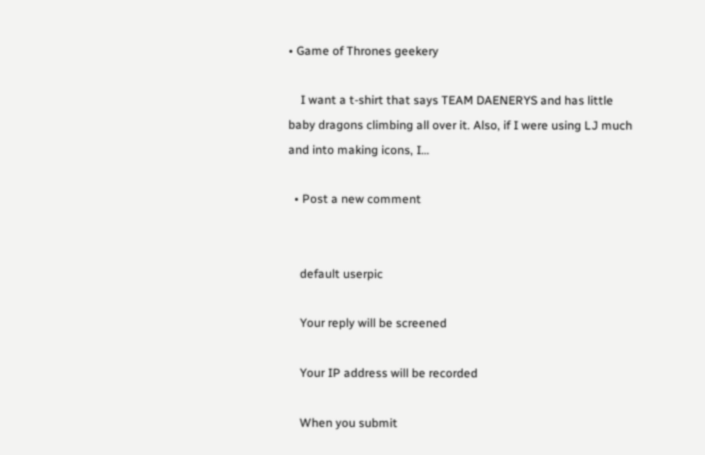• Game of Thrones geekery

    I want a t-shirt that says TEAM DAENERYS and has little baby dragons climbing all over it. Also, if I were using LJ much and into making icons, I…

  • Post a new comment


    default userpic

    Your reply will be screened

    Your IP address will be recorded

    When you submit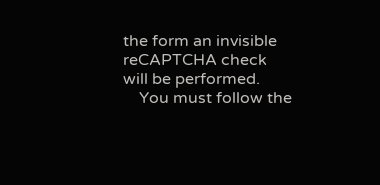the form an invisible reCAPTCHA check will be performed.
    You must follow the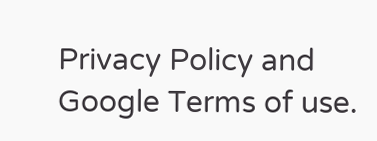Privacy Policy and Google Terms of use.